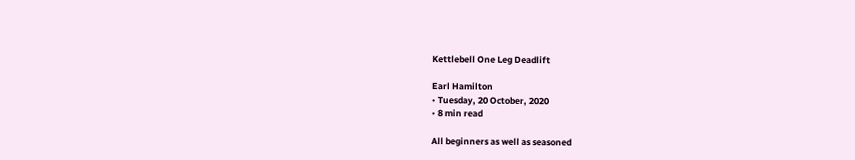Kettlebell One Leg Deadlift

Earl Hamilton
• Tuesday, 20 October, 2020
• 8 min read

All beginners as well as seasoned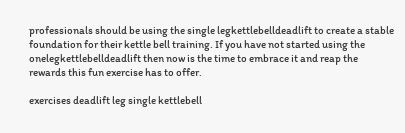professionals should be using the single legkettlebelldeadlift to create a stable foundation for their kettle bell training. If you have not started using the onelegkettlebelldeadlift then now is the time to embrace it and reap the rewards this fun exercise has to offer.

exercises deadlift leg single kettlebell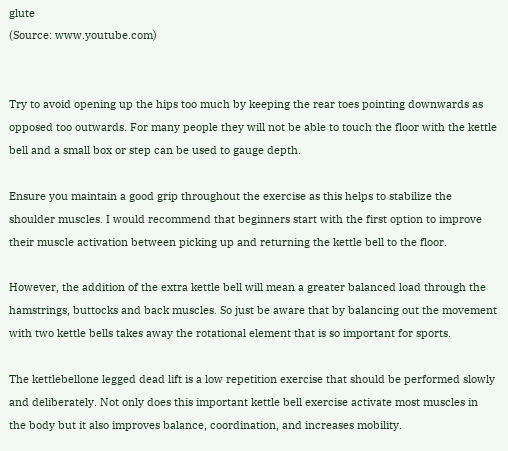glute
(Source: www.youtube.com)


Try to avoid opening up the hips too much by keeping the rear toes pointing downwards as opposed too outwards. For many people they will not be able to touch the floor with the kettle bell and a small box or step can be used to gauge depth.

Ensure you maintain a good grip throughout the exercise as this helps to stabilize the shoulder muscles. I would recommend that beginners start with the first option to improve their muscle activation between picking up and returning the kettle bell to the floor.

However, the addition of the extra kettle bell will mean a greater balanced load through the hamstrings, buttocks and back muscles. So just be aware that by balancing out the movement with two kettle bells takes away the rotational element that is so important for sports.

The kettlebellone legged dead lift is a low repetition exercise that should be performed slowly and deliberately. Not only does this important kettle bell exercise activate most muscles in the body but it also improves balance, coordination, and increases mobility.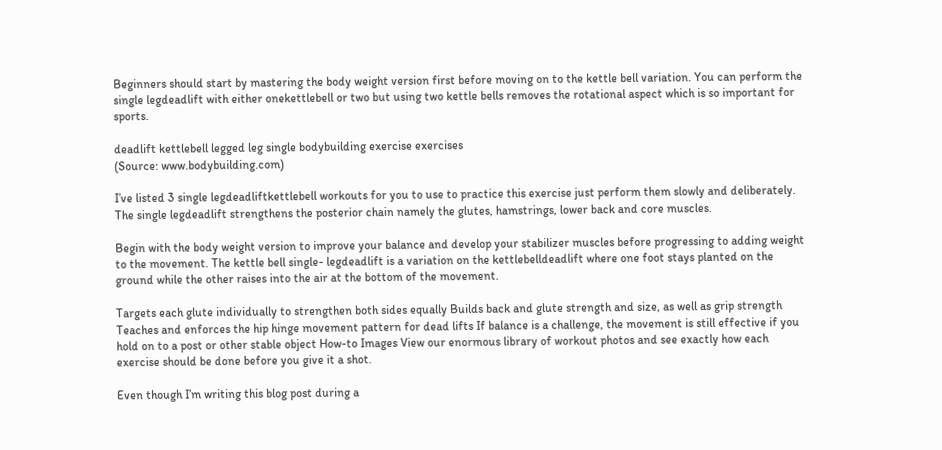Beginners should start by mastering the body weight version first before moving on to the kettle bell variation. You can perform the single legdeadlift with either onekettlebell or two but using two kettle bells removes the rotational aspect which is so important for sports.

deadlift kettlebell legged leg single bodybuilding exercise exercises
(Source: www.bodybuilding.com)

I’ve listed 3 single legdeadliftkettlebell workouts for you to use to practice this exercise just perform them slowly and deliberately. The single legdeadlift strengthens the posterior chain namely the glutes, hamstrings, lower back and core muscles.

Begin with the body weight version to improve your balance and develop your stabilizer muscles before progressing to adding weight to the movement. The kettle bell single- legdeadlift is a variation on the kettlebelldeadlift where one foot stays planted on the ground while the other raises into the air at the bottom of the movement.

Targets each glute individually to strengthen both sides equally Builds back and glute strength and size, as well as grip strength Teaches and enforces the hip hinge movement pattern for dead lifts If balance is a challenge, the movement is still effective if you hold on to a post or other stable object How-to Images View our enormous library of workout photos and see exactly how each exercise should be done before you give it a shot.

Even though I’m writing this blog post during a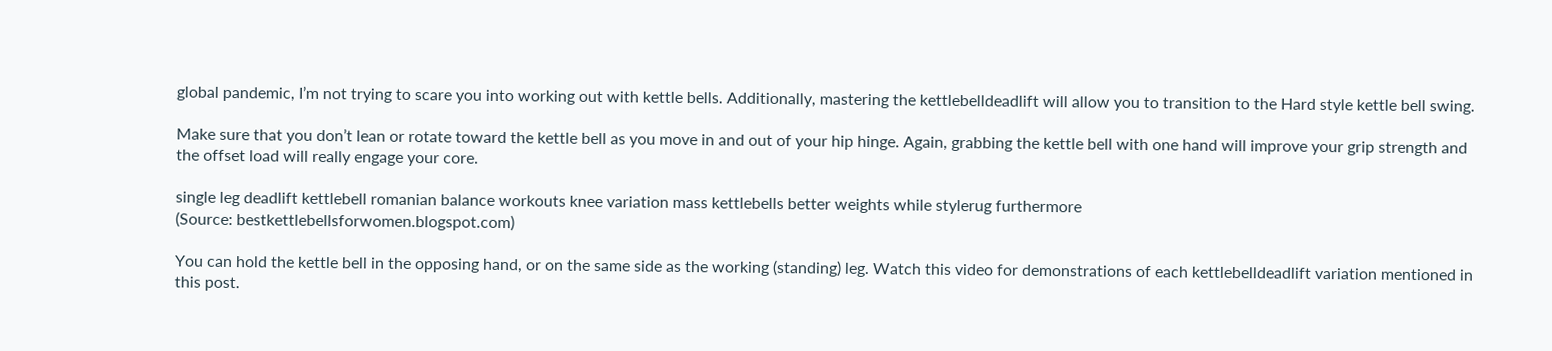global pandemic, I’m not trying to scare you into working out with kettle bells. Additionally, mastering the kettlebelldeadlift will allow you to transition to the Hard style kettle bell swing.

Make sure that you don’t lean or rotate toward the kettle bell as you move in and out of your hip hinge. Again, grabbing the kettle bell with one hand will improve your grip strength and the offset load will really engage your core.

single leg deadlift kettlebell romanian balance workouts knee variation mass kettlebells better weights while stylerug furthermore
(Source: bestkettlebellsforwomen.blogspot.com)

You can hold the kettle bell in the opposing hand, or on the same side as the working (standing) leg. Watch this video for demonstrations of each kettlebelldeadlift variation mentioned in this post.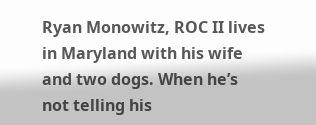Ryan Monowitz, ROC II lives in Maryland with his wife and two dogs. When he’s not telling his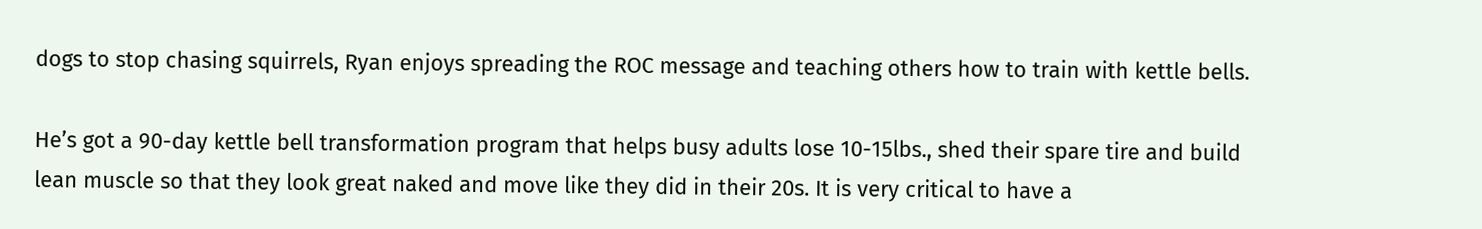dogs to stop chasing squirrels, Ryan enjoys spreading the ROC message and teaching others how to train with kettle bells.

He’s got a 90-day kettle bell transformation program that helps busy adults lose 10-15lbs., shed their spare tire and build lean muscle so that they look great naked and move like they did in their 20s. It is very critical to have a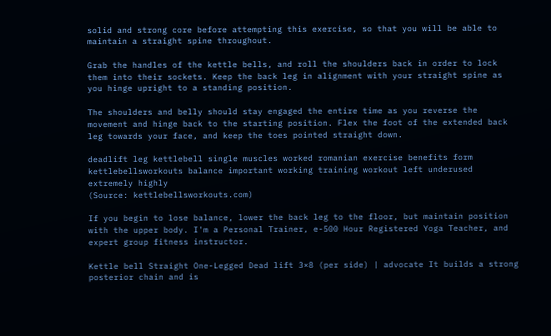solid and strong core before attempting this exercise, so that you will be able to maintain a straight spine throughout.

Grab the handles of the kettle bells, and roll the shoulders back in order to lock them into their sockets. Keep the back leg in alignment with your straight spine as you hinge upright to a standing position.

The shoulders and belly should stay engaged the entire time as you reverse the movement and hinge back to the starting position. Flex the foot of the extended back leg towards your face, and keep the toes pointed straight down.

deadlift leg kettlebell single muscles worked romanian exercise benefits form kettlebellsworkouts balance important working training workout left underused extremely highly
(Source: kettlebellsworkouts.com)

If you begin to lose balance, lower the back leg to the floor, but maintain position with the upper body. I'm a Personal Trainer, e-500 Hour Registered Yoga Teacher, and expert group fitness instructor.

Kettle bell Straight One-Legged Dead lift 3×8 (per side) | advocate It builds a strong posterior chain and is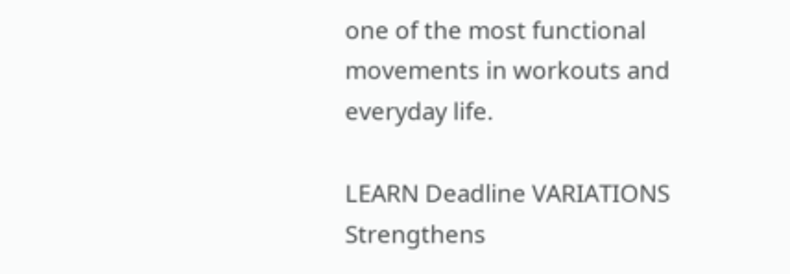one of the most functional movements in workouts and everyday life.

LEARN Deadline VARIATIONS Strengthens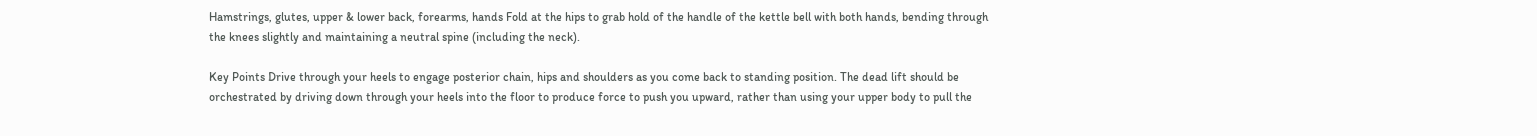Hamstrings, glutes, upper & lower back, forearms, hands Fold at the hips to grab hold of the handle of the kettle bell with both hands, bending through the knees slightly and maintaining a neutral spine (including the neck).

Key Points Drive through your heels to engage posterior chain, hips and shoulders as you come back to standing position. The dead lift should be orchestrated by driving down through your heels into the floor to produce force to push you upward, rather than using your upper body to pull the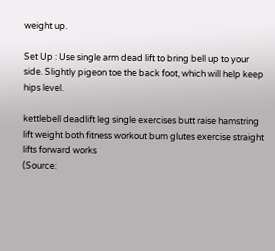weight up.

Set Up : Use single arm dead lift to bring bell up to your side. Slightly pigeon toe the back foot, which will help keep hips level.

kettlebell deadlift leg single exercises butt raise hamstring lift weight both fitness workout bum glutes exercise straight lifts forward works
(Source: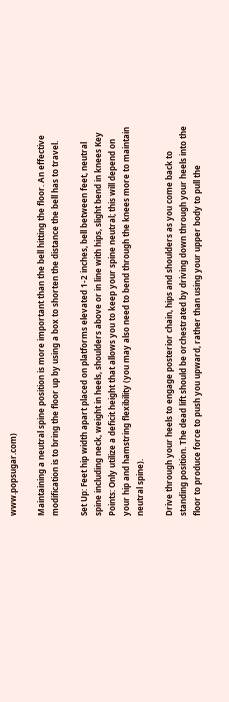www.popsugar.com)

Maintaining a neutral spine position is more important than the bell hitting the floor. An effective modification is to bring the floor up by using a box to shorten the distance the bell has to travel.

Set Up: Feet hip width apart placed on platforms elevated 1-2 inches, bell between feet, neutral spine including neck, weight in heels, shoulders above or in line with hips, slight bend in knees Key Points: Only utilize a deficit height that allows you to keep your spine neutral; this will depend on your hip and hamstring flexibility (you may also need to bend through the knees more to maintain neutral spine).

Drive through your heels to engage posterior chain, hips and shoulders as you come back to standing position. The dead lift should be orchestrated by driving down through your heels into the floor to produce force to push you upward, rather than using your upper body to pull the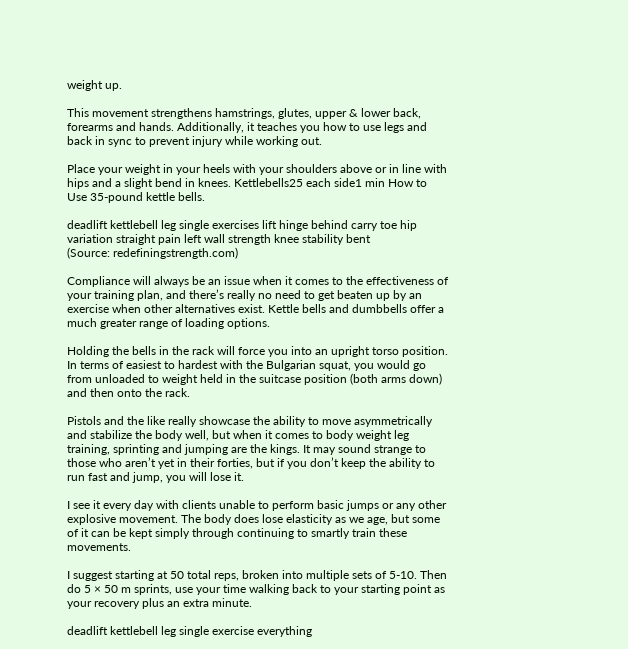weight up.

This movement strengthens hamstrings, glutes, upper & lower back, forearms and hands. Additionally, it teaches you how to use legs and back in sync to prevent injury while working out.

Place your weight in your heels with your shoulders above or in line with hips and a slight bend in knees. Kettlebells25 each side1 min How to Use 35-pound kettle bells.

deadlift kettlebell leg single exercises lift hinge behind carry toe hip variation straight pain left wall strength knee stability bent
(Source: redefiningstrength.com)

Compliance will always be an issue when it comes to the effectiveness of your training plan, and there’s really no need to get beaten up by an exercise when other alternatives exist. Kettle bells and dumbbells offer a much greater range of loading options.

Holding the bells in the rack will force you into an upright torso position. In terms of easiest to hardest with the Bulgarian squat, you would go from unloaded to weight held in the suitcase position (both arms down) and then onto the rack.

Pistols and the like really showcase the ability to move asymmetrically and stabilize the body well, but when it comes to body weight leg training, sprinting and jumping are the kings. It may sound strange to those who aren’t yet in their forties, but if you don’t keep the ability to run fast and jump, you will lose it.

I see it every day with clients unable to perform basic jumps or any other explosive movement. The body does lose elasticity as we age, but some of it can be kept simply through continuing to smartly train these movements.

I suggest starting at 50 total reps, broken into multiple sets of 5-10. Then do 5 × 50 m sprints, use your time walking back to your starting point as your recovery plus an extra minute.

deadlift kettlebell leg single exercise everything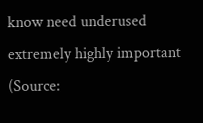know need underused extremely highly important
(Source: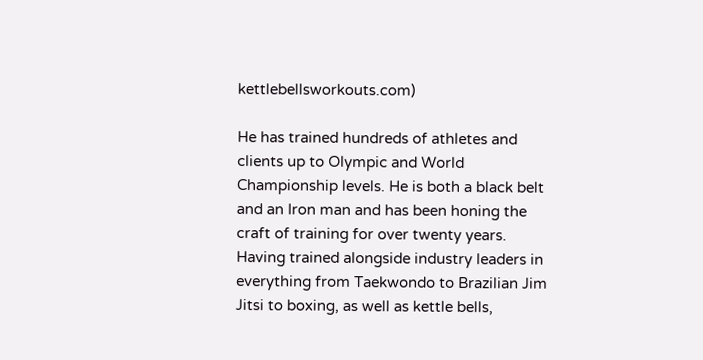kettlebellsworkouts.com)

He has trained hundreds of athletes and clients up to Olympic and World Championship levels. He is both a black belt and an Iron man and has been honing the craft of training for over twenty years. Having trained alongside industry leaders in everything from Taekwondo to Brazilian Jim Jitsi to boxing, as well as kettle bells,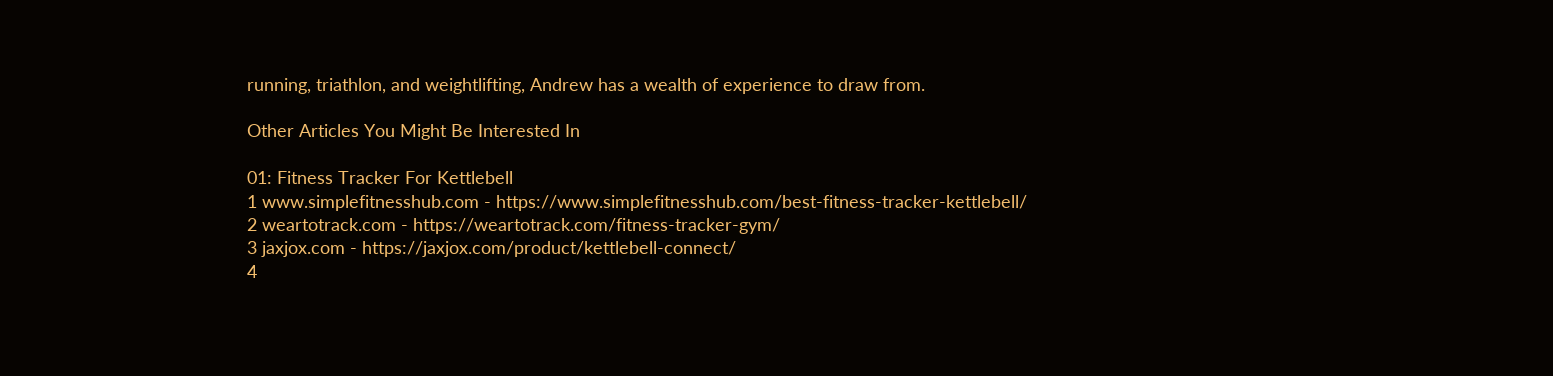running, triathlon, and weightlifting, Andrew has a wealth of experience to draw from.

Other Articles You Might Be Interested In

01: Fitness Tracker For Kettlebell
1 www.simplefitnesshub.com - https://www.simplefitnesshub.com/best-fitness-tracker-kettlebell/
2 weartotrack.com - https://weartotrack.com/fitness-tracker-gym/
3 jaxjox.com - https://jaxjox.com/product/kettlebell-connect/
4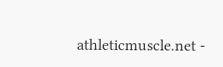athleticmuscle.net -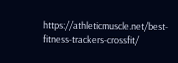https://athleticmuscle.net/best-fitness-trackers-crossfit/